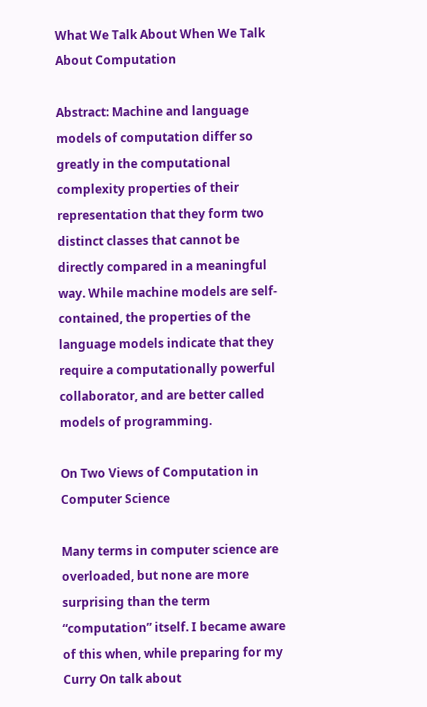What We Talk About When We Talk About Computation

Abstract: Machine and language models of computation differ so greatly in the computational complexity properties of their representation that they form two distinct classes that cannot be directly compared in a meaningful way. While machine models are self-contained, the properties of the language models indicate that they require a computationally powerful collaborator, and are better called models of programming.

On Two Views of Computation in Computer Science

Many terms in computer science are overloaded, but none are more surprising than the term “computation” itself. I became aware of this when, while preparing for my Curry On talk about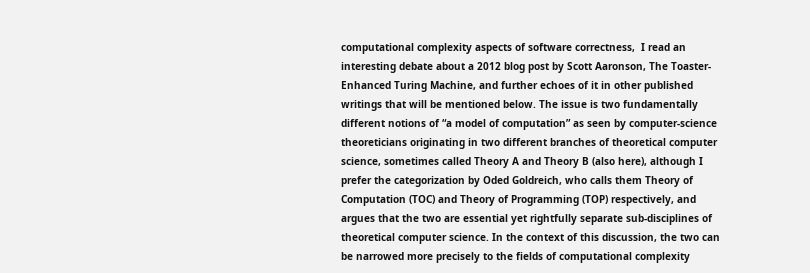computational complexity aspects of software correctness,  I read an interesting debate about a 2012 blog post by Scott Aaronson, The Toaster-Enhanced Turing Machine, and further echoes of it in other published writings that will be mentioned below. The issue is two fundamentally different notions of “a model of computation” as seen by computer-science theoreticians originating in two different branches of theoretical computer science, sometimes called Theory A and Theory B (also here), although I prefer the categorization by Oded Goldreich, who calls them Theory of Computation (TOC) and Theory of Programming (TOP) respectively, and argues that the two are essential yet rightfully separate sub-disciplines of theoretical computer science. In the context of this discussion, the two can be narrowed more precisely to the fields of computational complexity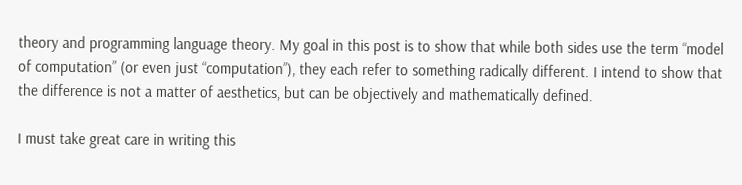theory and programming language theory. My goal in this post is to show that while both sides use the term “model of computation” (or even just “computation”), they each refer to something radically different. I intend to show that the difference is not a matter of aesthetics, but can be objectively and mathematically defined.

I must take great care in writing this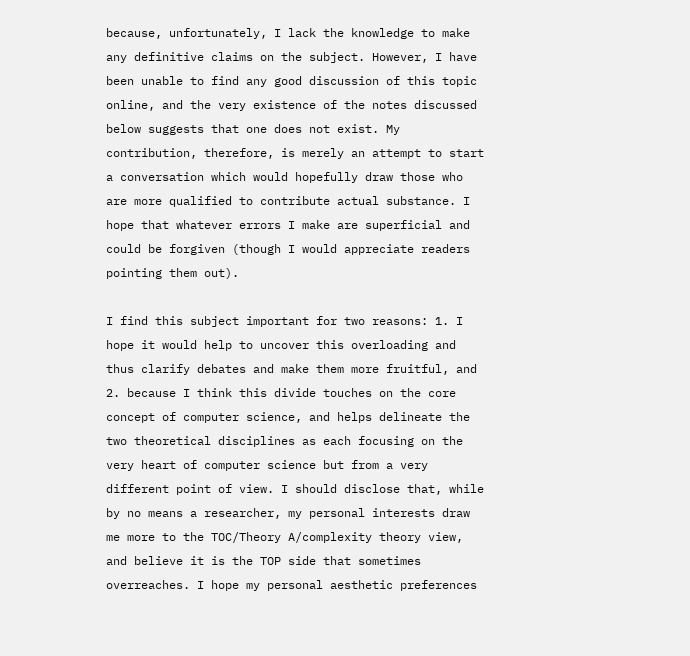because, unfortunately, I lack the knowledge to make any definitive claims on the subject. However, I have been unable to find any good discussion of this topic online, and the very existence of the notes discussed below suggests that one does not exist. My contribution, therefore, is merely an attempt to start a conversation which would hopefully draw those who are more qualified to contribute actual substance. I hope that whatever errors I make are superficial and could be forgiven (though I would appreciate readers pointing them out).

I find this subject important for two reasons: 1. I hope it would help to uncover this overloading and thus clarify debates and make them more fruitful, and 2. because I think this divide touches on the core concept of computer science, and helps delineate the two theoretical disciplines as each focusing on the very heart of computer science but from a very different point of view. I should disclose that, while by no means a researcher, my personal interests draw me more to the TOC/Theory A/complexity theory view, and believe it is the TOP side that sometimes overreaches. I hope my personal aesthetic preferences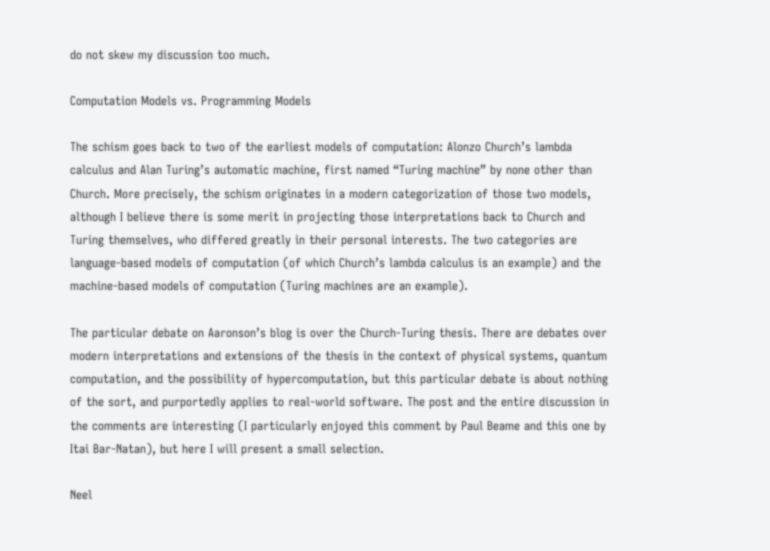do not skew my discussion too much.

Computation Models vs. Programming Models

The schism goes back to two of the earliest models of computation: Alonzo Church’s lambda calculus and Alan Turing’s automatic machine, first named “Turing machine” by none other than Church. More precisely, the schism originates in a modern categorization of those two models, although I believe there is some merit in projecting those interpretations back to Church and Turing themselves, who differed greatly in their personal interests. The two categories are language-based models of computation (of which Church’s lambda calculus is an example) and the machine-based models of computation (Turing machines are an example).

The particular debate on Aaronson’s blog is over the Church-Turing thesis. There are debates over modern interpretations and extensions of the thesis in the context of physical systems, quantum computation, and the possibility of hypercomputation, but this particular debate is about nothing of the sort, and purportedly applies to real-world software. The post and the entire discussion in the comments are interesting (I particularly enjoyed this comment by Paul Beame and this one by Itai Bar-Natan), but here I will present a small selection.

Neel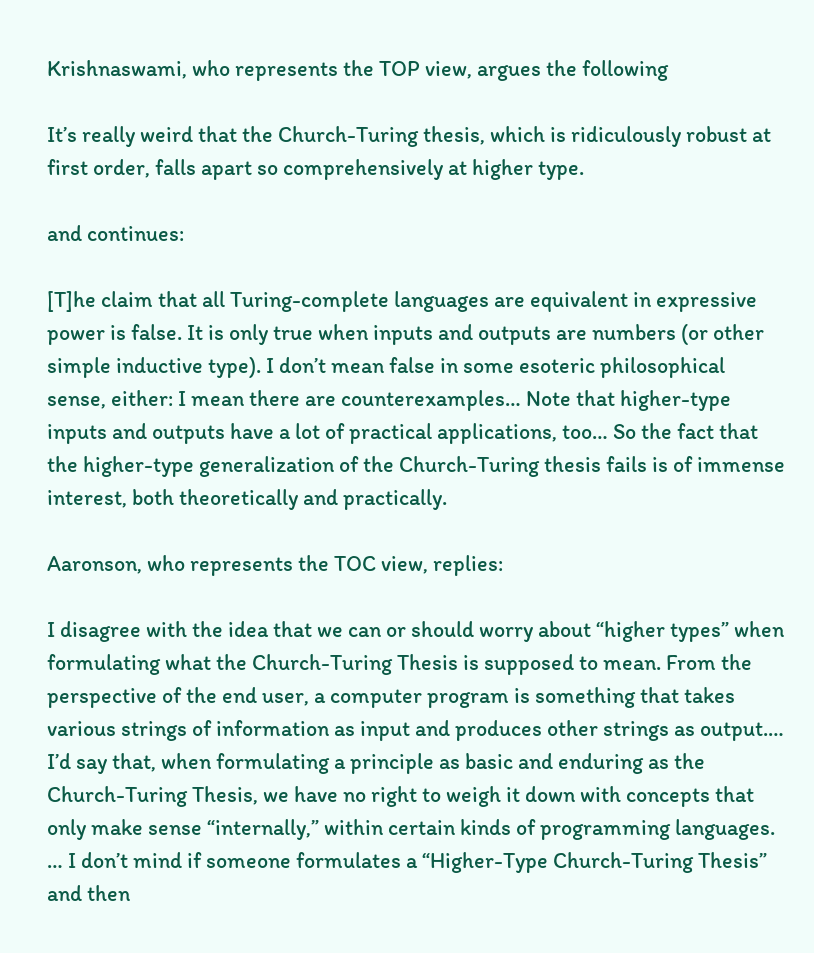Krishnaswami, who represents the TOP view, argues the following

It’s really weird that the Church-Turing thesis, which is ridiculously robust at first order, falls apart so comprehensively at higher type.

and continues:

[T]he claim that all Turing-complete languages are equivalent in expressive power is false. It is only true when inputs and outputs are numbers (or other simple inductive type). I don’t mean false in some esoteric philosophical sense, either: I mean there are counterexamples… Note that higher-type inputs and outputs have a lot of practical applications, too… So the fact that the higher-type generalization of the Church-Turing thesis fails is of immense interest, both theoretically and practically.

Aaronson, who represents the TOC view, replies:

I disagree with the idea that we can or should worry about “higher types” when formulating what the Church-Turing Thesis is supposed to mean. From the perspective of the end user, a computer program is something that takes various strings of information as input and produces other strings as output.… I’d say that, when formulating a principle as basic and enduring as the Church-Turing Thesis, we have no right to weigh it down with concepts that only make sense “internally,” within certain kinds of programming languages. … I don’t mind if someone formulates a “Higher-Type Church-Turing Thesis” and then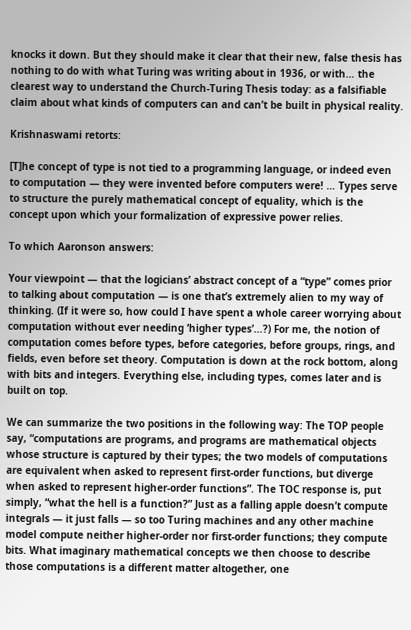knocks it down. But they should make it clear that their new, false thesis has nothing to do with what Turing was writing about in 1936, or with… the clearest way to understand the Church-Turing Thesis today: as a falsifiable claim about what kinds of computers can and can’t be built in physical reality.

Krishnaswami retorts:

[T]he concept of type is not tied to a programming language, or indeed even to computation — they were invented before computers were! … Types serve to structure the purely mathematical concept of equality, which is the concept upon which your formalization of expressive power relies.

To which Aaronson answers:

Your viewpoint — that the logicians’ abstract concept of a “type” comes prior to talking about computation — is one that’s extremely alien to my way of thinking. (If it were so, how could I have spent a whole career worrying about computation without ever needing ‘higher types’…?) For me, the notion of computation comes before types, before categories, before groups, rings, and fields, even before set theory. Computation is down at the rock bottom, along with bits and integers. Everything else, including types, comes later and is built on top.

We can summarize the two positions in the following way: The TOP people say, “computations are programs, and programs are mathematical objects whose structure is captured by their types; the two models of computations are equivalent when asked to represent first-order functions, but diverge when asked to represent higher-order functions”. The TOC response is, put simply, “what the hell is a function?” Just as a falling apple doesn’t compute integrals — it just falls — so too Turing machines and any other machine model compute neither higher-order nor first-order functions; they compute bits. What imaginary mathematical concepts we then choose to describe those computations is a different matter altogether, one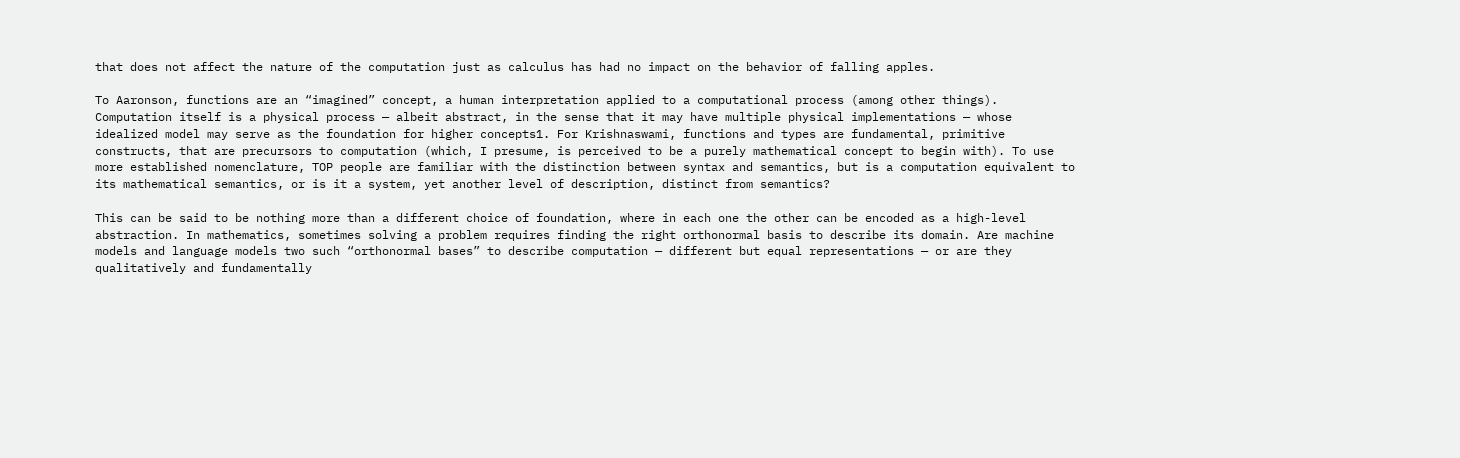that does not affect the nature of the computation just as calculus has had no impact on the behavior of falling apples.

To Aaronson, functions are an “imagined” concept, a human interpretation applied to a computational process (among other things). Computation itself is a physical process — albeit abstract, in the sense that it may have multiple physical implementations — whose idealized model may serve as the foundation for higher concepts1. For Krishnaswami, functions and types are fundamental, primitive constructs, that are precursors to computation (which, I presume, is perceived to be a purely mathematical concept to begin with). To use more established nomenclature, TOP people are familiar with the distinction between syntax and semantics, but is a computation equivalent to its mathematical semantics, or is it a system, yet another level of description, distinct from semantics?

This can be said to be nothing more than a different choice of foundation, where in each one the other can be encoded as a high-level abstraction. In mathematics, sometimes solving a problem requires finding the right orthonormal basis to describe its domain. Are machine models and language models two such “orthonormal bases” to describe computation — different but equal representations — or are they qualitatively and fundamentally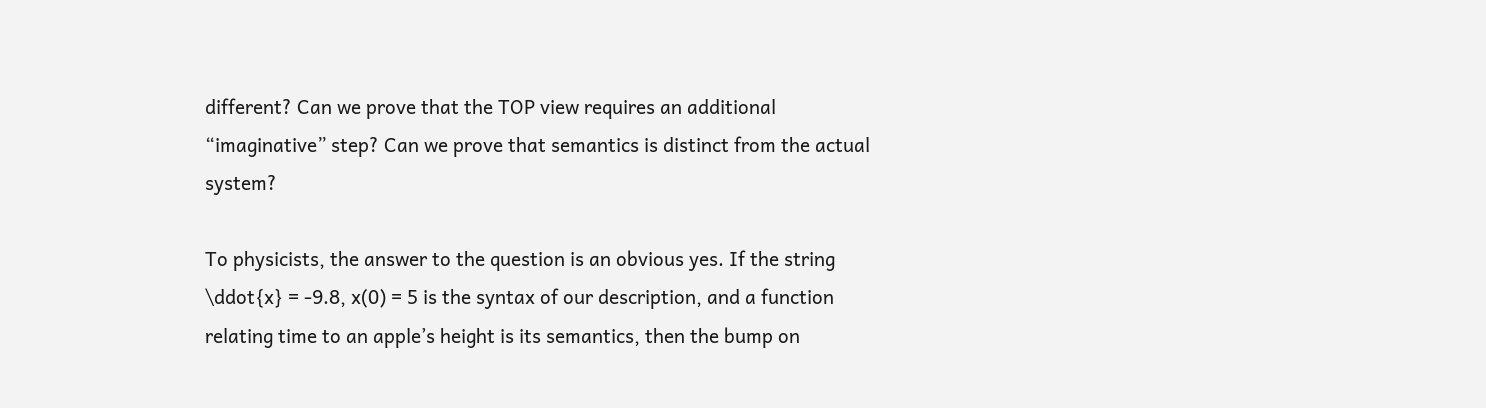different? Can we prove that the TOP view requires an additional “imaginative” step? Can we prove that semantics is distinct from the actual system?

To physicists, the answer to the question is an obvious yes. If the string \ddot{x} = -9.8, x(0) = 5 is the syntax of our description, and a function relating time to an apple’s height is its semantics, then the bump on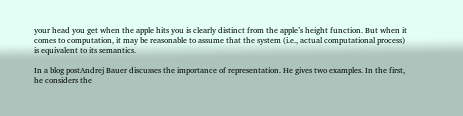your head you get when the apple hits you is clearly distinct from the apple’s height function. But when it comes to computation, it may be reasonable to assume that the system (i.e., actual computational process) is equivalent to its semantics.

In a blog postAndrej Bauer discusses the importance of representation. He gives two examples. In the first, he considers the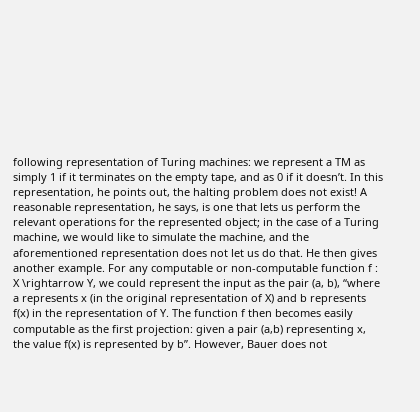following representation of Turing machines: we represent a TM as simply 1 if it terminates on the empty tape, and as 0 if it doesn’t. In this representation, he points out, the halting problem does not exist! A reasonable representation, he says, is one that lets us perform the relevant operations for the represented object; in the case of a Turing machine, we would like to simulate the machine, and the aforementioned representation does not let us do that. He then gives another example. For any computable or non-computable function f : X \rightarrow Y, we could represent the input as the pair (a, b), “where a represents x (in the original representation of X) and b represents f(x) in the representation of Y. The function f then becomes easily computable as the first projection: given a pair (a,b) representing x, the value f(x) is represented by b”. However, Bauer does not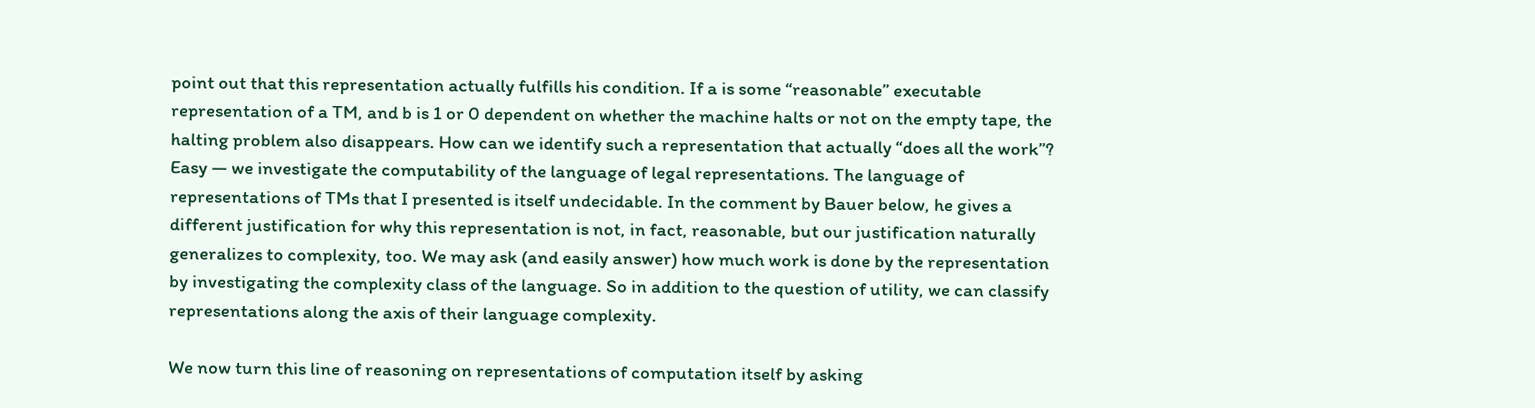point out that this representation actually fulfills his condition. If a is some “reasonable” executable representation of a TM, and b is 1 or 0 dependent on whether the machine halts or not on the empty tape, the halting problem also disappears. How can we identify such a representation that actually “does all the work”? Easy — we investigate the computability of the language of legal representations. The language of representations of TMs that I presented is itself undecidable. In the comment by Bauer below, he gives a different justification for why this representation is not, in fact, reasonable, but our justification naturally generalizes to complexity, too. We may ask (and easily answer) how much work is done by the representation by investigating the complexity class of the language. So in addition to the question of utility, we can classify representations along the axis of their language complexity.

We now turn this line of reasoning on representations of computation itself by asking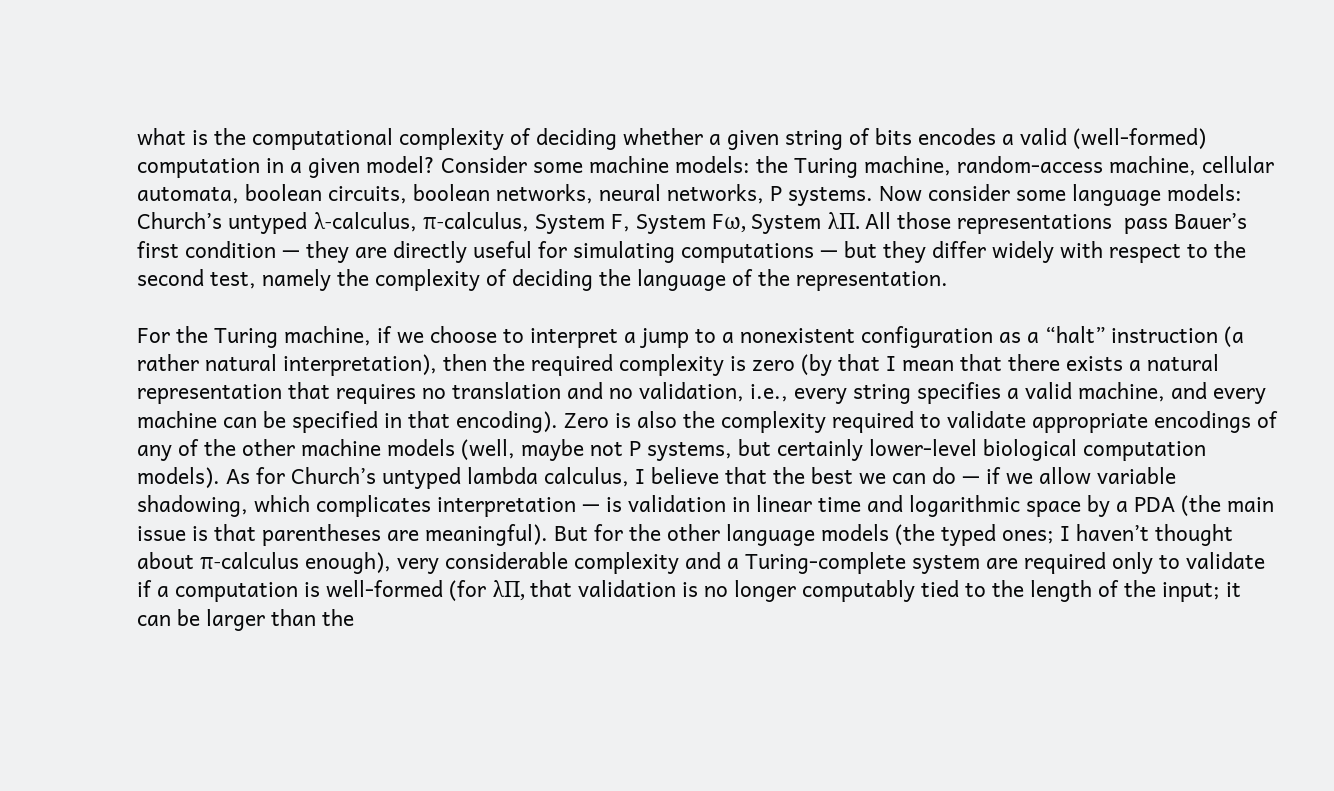what is the computational complexity of deciding whether a given string of bits encodes a valid (well-formed) computation in a given model? Consider some machine models: the Turing machine, random-access machine, cellular automata, boolean circuits, boolean networks, neural networks, P systems. Now consider some language models: Church’s untyped λ-calculus, π-calculus, System F, System Fω, System λΠ. All those representations  pass Bauer’s first condition — they are directly useful for simulating computations — but they differ widely with respect to the second test, namely the complexity of deciding the language of the representation.

For the Turing machine, if we choose to interpret a jump to a nonexistent configuration as a “halt” instruction (a rather natural interpretation), then the required complexity is zero (by that I mean that there exists a natural representation that requires no translation and no validation, i.e., every string specifies a valid machine, and every machine can be specified in that encoding). Zero is also the complexity required to validate appropriate encodings of any of the other machine models (well, maybe not P systems, but certainly lower-level biological computation models). As for Church’s untyped lambda calculus, I believe that the best we can do — if we allow variable shadowing, which complicates interpretation — is validation in linear time and logarithmic space by a PDA (the main issue is that parentheses are meaningful). But for the other language models (the typed ones; I haven’t thought about π-calculus enough), very considerable complexity and a Turing-complete system are required only to validate if a computation is well-formed (for λΠ, that validation is no longer computably tied to the length of the input; it can be larger than the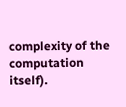complexity of the computation itself).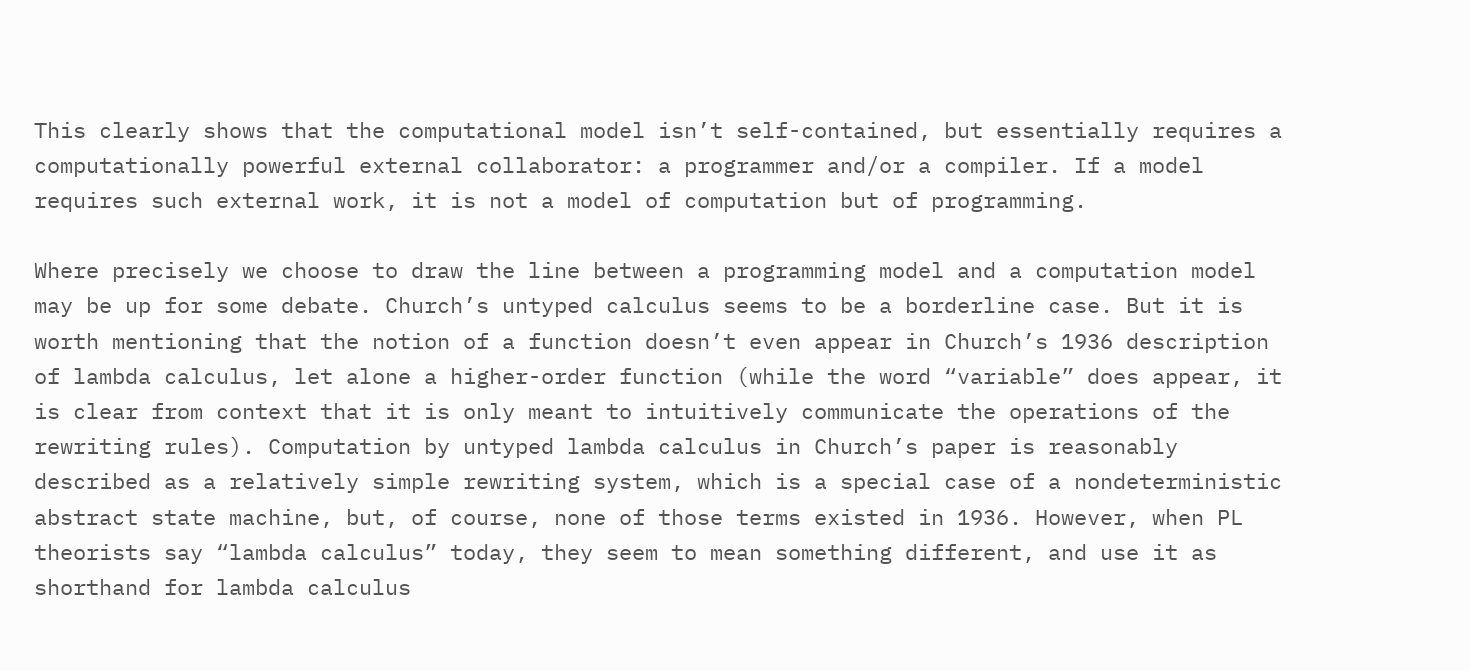This clearly shows that the computational model isn’t self-contained, but essentially requires a computationally powerful external collaborator: a programmer and/or a compiler. If a model requires such external work, it is not a model of computation but of programming.

Where precisely we choose to draw the line between a programming model and a computation model may be up for some debate. Church’s untyped calculus seems to be a borderline case. But it is worth mentioning that the notion of a function doesn’t even appear in Church’s 1936 description of lambda calculus, let alone a higher-order function (while the word “variable” does appear, it is clear from context that it is only meant to intuitively communicate the operations of the rewriting rules). Computation by untyped lambda calculus in Church’s paper is reasonably described as a relatively simple rewriting system, which is a special case of a nondeterministic abstract state machine, but, of course, none of those terms existed in 1936. However, when PL theorists say “lambda calculus” today, they seem to mean something different, and use it as shorthand for lambda calculus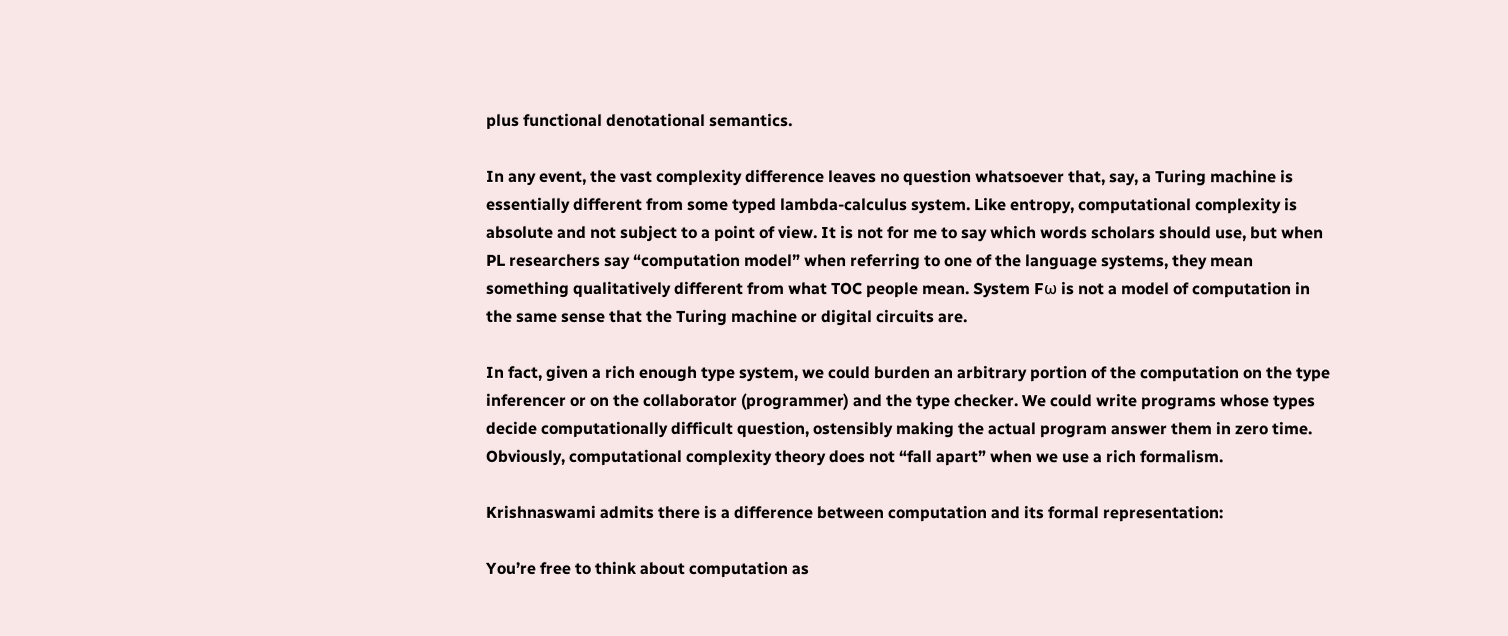plus functional denotational semantics.

In any event, the vast complexity difference leaves no question whatsoever that, say, a Turing machine is essentially different from some typed lambda-calculus system. Like entropy, computational complexity is absolute and not subject to a point of view. It is not for me to say which words scholars should use, but when PL researchers say “computation model” when referring to one of the language systems, they mean something qualitatively different from what TOC people mean. System Fω is not a model of computation in the same sense that the Turing machine or digital circuits are.

In fact, given a rich enough type system, we could burden an arbitrary portion of the computation on the type inferencer or on the collaborator (programmer) and the type checker. We could write programs whose types decide computationally difficult question, ostensibly making the actual program answer them in zero time. Obviously, computational complexity theory does not “fall apart” when we use a rich formalism.

Krishnaswami admits there is a difference between computation and its formal representation:

You’re free to think about computation as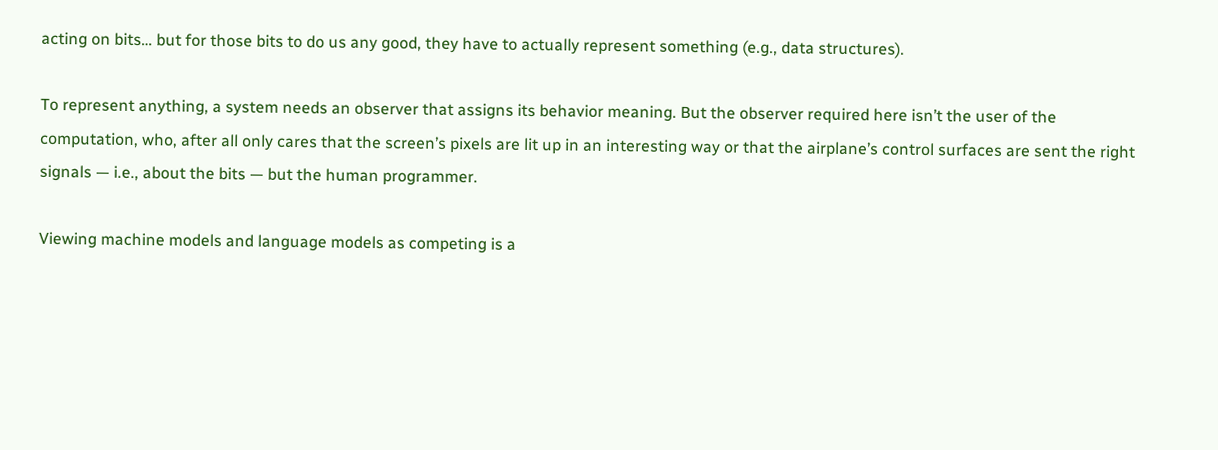acting on bits… but for those bits to do us any good, they have to actually represent something (e.g., data structures).

To represent anything, a system needs an observer that assigns its behavior meaning. But the observer required here isn’t the user of the computation, who, after all only cares that the screen’s pixels are lit up in an interesting way or that the airplane’s control surfaces are sent the right signals — i.e., about the bits — but the human programmer.

Viewing machine models and language models as competing is a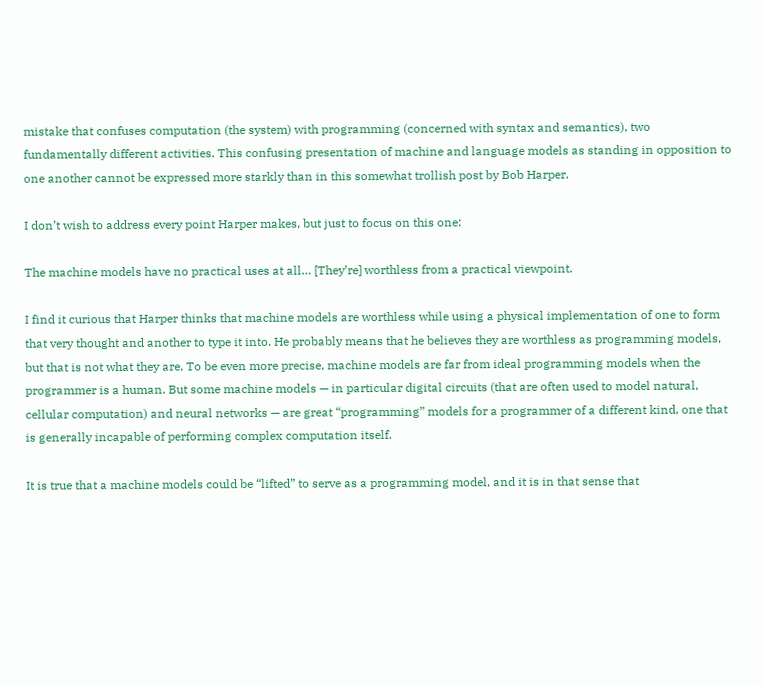mistake that confuses computation (the system) with programming (concerned with syntax and semantics), two fundamentally different activities. This confusing presentation of machine and language models as standing in opposition to one another cannot be expressed more starkly than in this somewhat trollish post by Bob Harper.

I don’t wish to address every point Harper makes, but just to focus on this one:

The machine models have no practical uses at all… [They’re] worthless from a practical viewpoint.

I find it curious that Harper thinks that machine models are worthless while using a physical implementation of one to form that very thought and another to type it into. He probably means that he believes they are worthless as programming models, but that is not what they are. To be even more precise, machine models are far from ideal programming models when the programmer is a human. But some machine models — in particular digital circuits (that are often used to model natural, cellular computation) and neural networks — are great “programming” models for a programmer of a different kind, one that is generally incapable of performing complex computation itself.

It is true that a machine models could be “lifted” to serve as a programming model, and it is in that sense that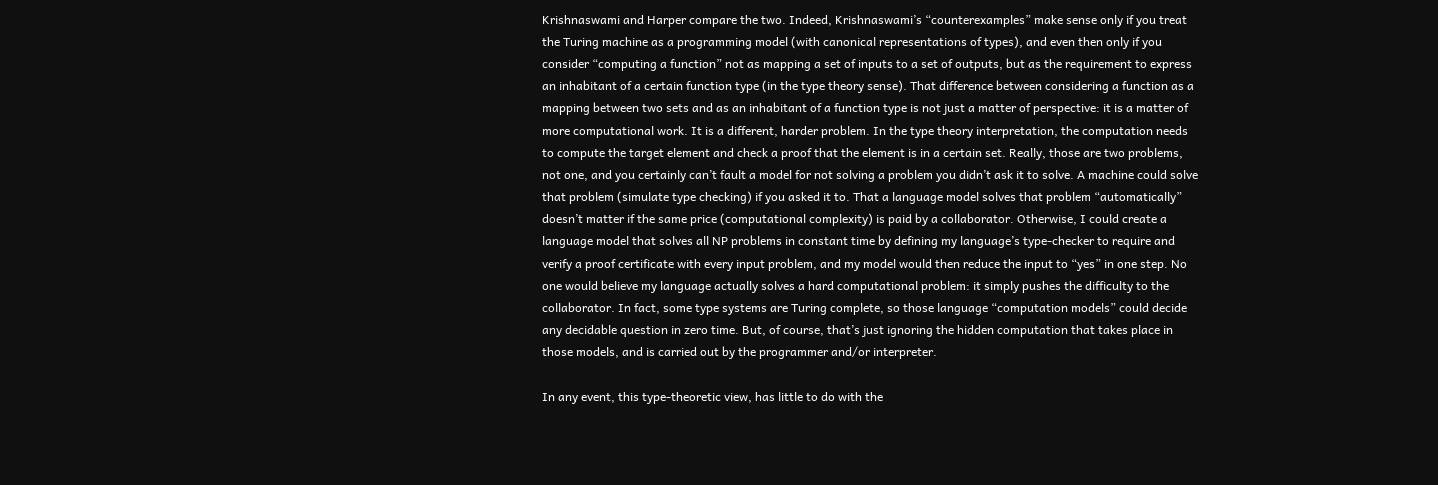Krishnaswami and Harper compare the two. Indeed, Krishnaswami’s “counterexamples” make sense only if you treat the Turing machine as a programming model (with canonical representations of types), and even then only if you consider “computing a function” not as mapping a set of inputs to a set of outputs, but as the requirement to express an inhabitant of a certain function type (in the type theory sense). That difference between considering a function as a mapping between two sets and as an inhabitant of a function type is not just a matter of perspective: it is a matter of more computational work. It is a different, harder problem. In the type theory interpretation, the computation needs to compute the target element and check a proof that the element is in a certain set. Really, those are two problems, not one, and you certainly can’t fault a model for not solving a problem you didn’t ask it to solve. A machine could solve that problem (simulate type checking) if you asked it to. That a language model solves that problem “automatically” doesn’t matter if the same price (computational complexity) is paid by a collaborator. Otherwise, I could create a language model that solves all NP problems in constant time by defining my language’s type-checker to require and verify a proof certificate with every input problem, and my model would then reduce the input to “yes” in one step. No one would believe my language actually solves a hard computational problem: it simply pushes the difficulty to the collaborator. In fact, some type systems are Turing complete, so those language “computation models” could decide any decidable question in zero time. But, of course, that’s just ignoring the hidden computation that takes place in those models, and is carried out by the programmer and/or interpreter.

In any event, this type-theoretic view, has little to do with the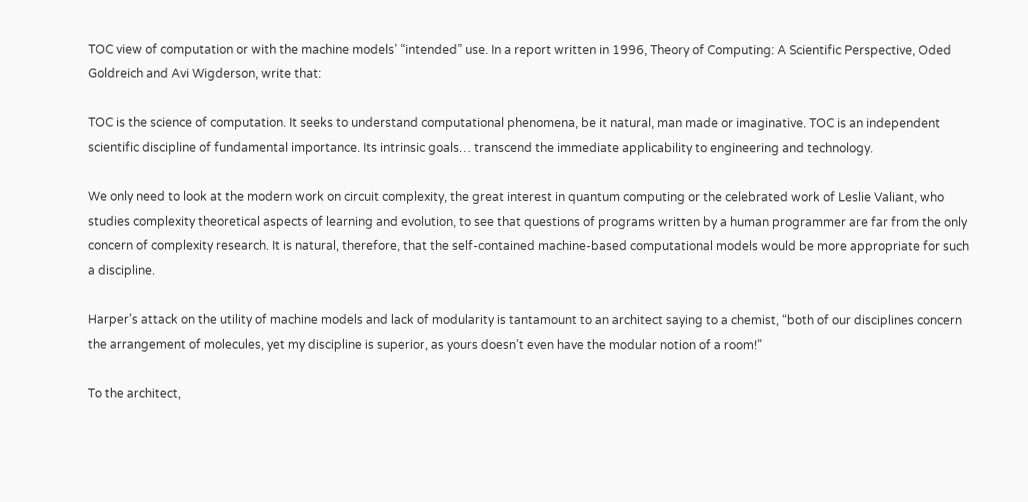TOC view of computation or with the machine models’ “intended” use. In a report written in 1996, Theory of Computing: A Scientific Perspective, Oded Goldreich and Avi Wigderson, write that:

TOC is the science of computation. It seeks to understand computational phenomena, be it natural, man made or imaginative. TOC is an independent scientific discipline of fundamental importance. Its intrinsic goals… transcend the immediate applicability to engineering and technology.

We only need to look at the modern work on circuit complexity, the great interest in quantum computing or the celebrated work of Leslie Valiant, who studies complexity theoretical aspects of learning and evolution, to see that questions of programs written by a human programmer are far from the only concern of complexity research. It is natural, therefore, that the self-contained machine-based computational models would be more appropriate for such a discipline.

Harper’s attack on the utility of machine models and lack of modularity is tantamount to an architect saying to a chemist, “both of our disciplines concern the arrangement of molecules, yet my discipline is superior, as yours doesn’t even have the modular notion of a room!”

To the architect,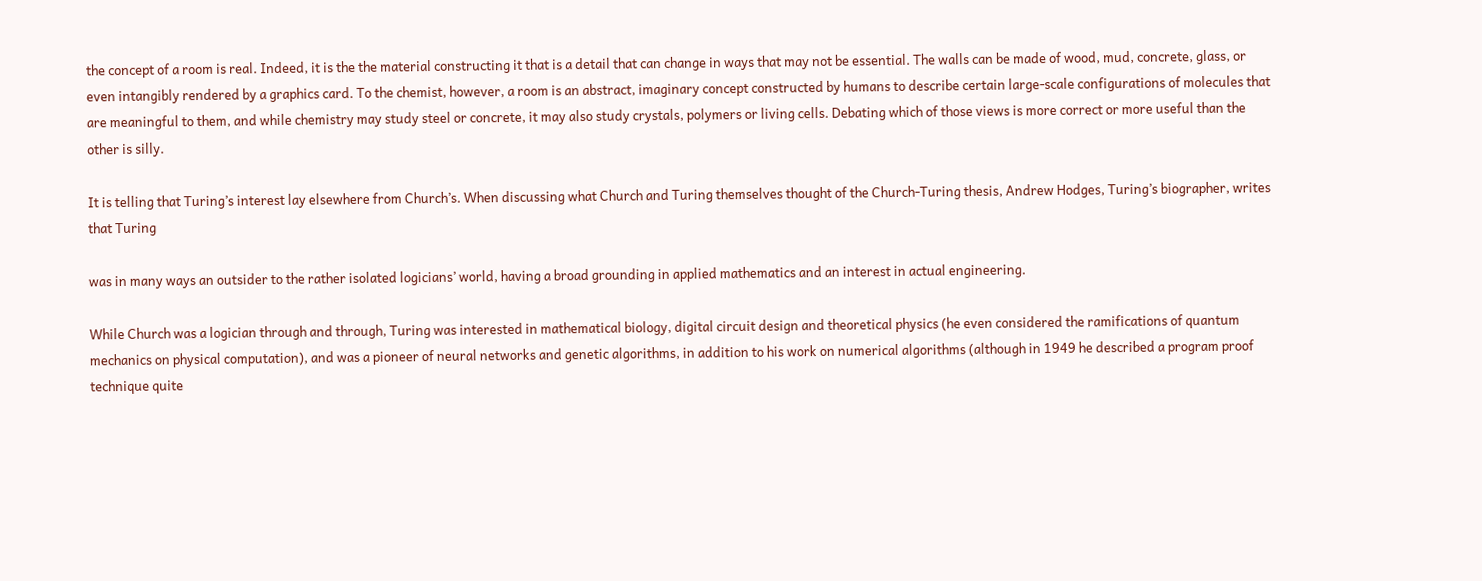the concept of a room is real. Indeed, it is the the material constructing it that is a detail that can change in ways that may not be essential. The walls can be made of wood, mud, concrete, glass, or even intangibly rendered by a graphics card. To the chemist, however, a room is an abstract, imaginary concept constructed by humans to describe certain large-scale configurations of molecules that are meaningful to them, and while chemistry may study steel or concrete, it may also study crystals, polymers or living cells. Debating which of those views is more correct or more useful than the other is silly.

It is telling that Turing’s interest lay elsewhere from Church’s. When discussing what Church and Turing themselves thought of the Church-Turing thesis, Andrew Hodges, Turing’s biographer, writes that Turing

was in many ways an outsider to the rather isolated logicians’ world, having a broad grounding in applied mathematics and an interest in actual engineering.

While Church was a logician through and through, Turing was interested in mathematical biology, digital circuit design and theoretical physics (he even considered the ramifications of quantum mechanics on physical computation), and was a pioneer of neural networks and genetic algorithms, in addition to his work on numerical algorithms (although in 1949 he described a program proof technique quite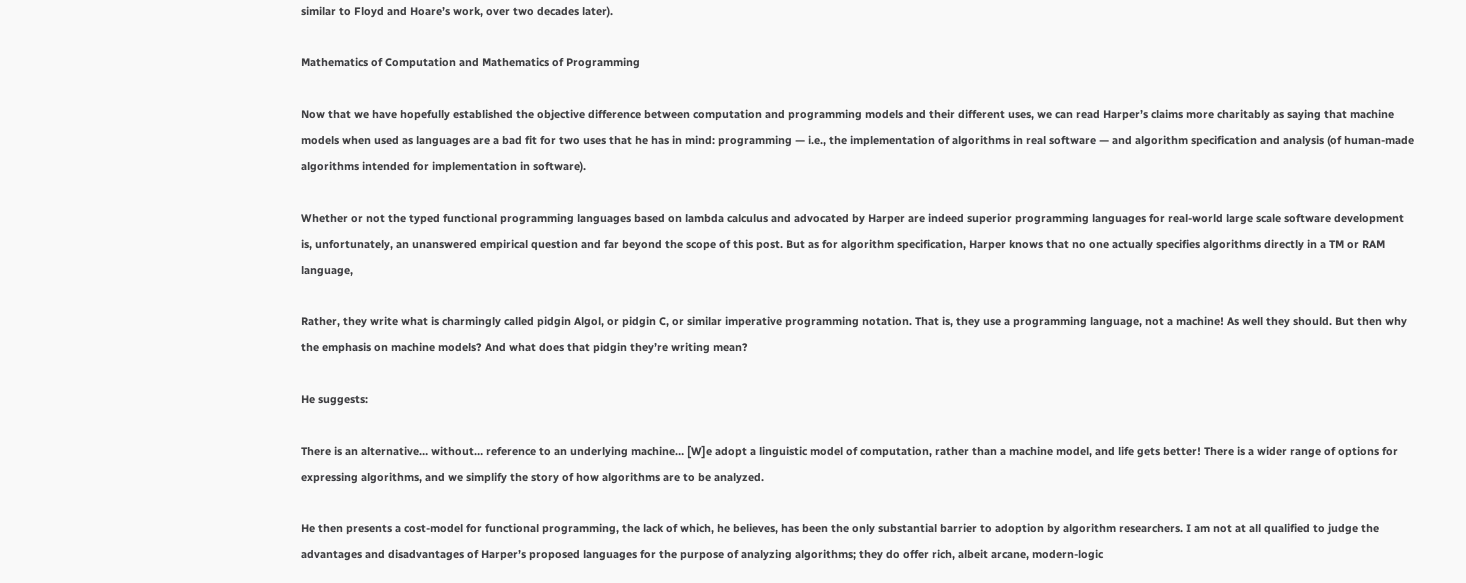similar to Floyd and Hoare’s work, over two decades later).

Mathematics of Computation and Mathematics of Programming

Now that we have hopefully established the objective difference between computation and programming models and their different uses, we can read Harper’s claims more charitably as saying that machine models when used as languages are a bad fit for two uses that he has in mind: programming — i.e., the implementation of algorithms in real software — and algorithm specification and analysis (of human-made algorithms intended for implementation in software).

Whether or not the typed functional programming languages based on lambda calculus and advocated by Harper are indeed superior programming languages for real-world large scale software development is, unfortunately, an unanswered empirical question and far beyond the scope of this post. But as for algorithm specification, Harper knows that no one actually specifies algorithms directly in a TM or RAM language,

Rather, they write what is charmingly called pidgin Algol, or pidgin C, or similar imperative programming notation. That is, they use a programming language, not a machine! As well they should. But then why the emphasis on machine models? And what does that pidgin they’re writing mean?

He suggests:

There is an alternative… without… reference to an underlying machine… [W]e adopt a linguistic model of computation, rather than a machine model, and life gets better! There is a wider range of options for expressing algorithms, and we simplify the story of how algorithms are to be analyzed.

He then presents a cost-model for functional programming, the lack of which, he believes, has been the only substantial barrier to adoption by algorithm researchers. I am not at all qualified to judge the advantages and disadvantages of Harper’s proposed languages for the purpose of analyzing algorithms; they do offer rich, albeit arcane, modern-logic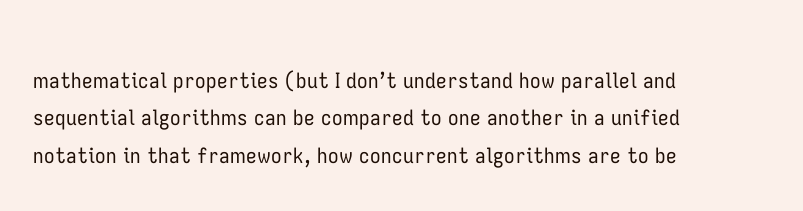mathematical properties (but I don’t understand how parallel and sequential algorithms can be compared to one another in a unified notation in that framework, how concurrent algorithms are to be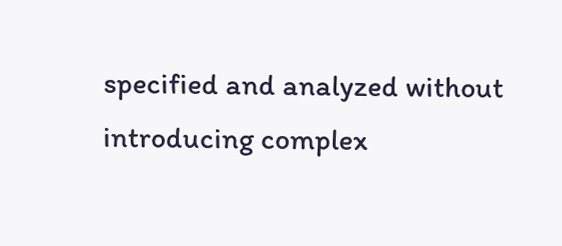specified and analyzed without introducing complex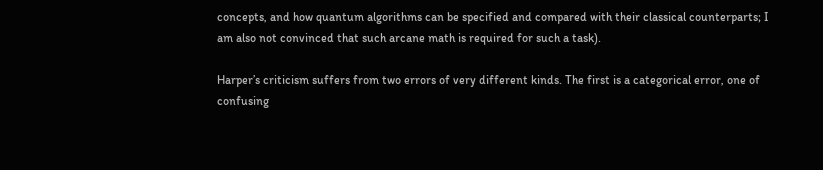concepts, and how quantum algorithms can be specified and compared with their classical counterparts; I am also not convinced that such arcane math is required for such a task).

Harper’s criticism suffers from two errors of very different kinds. The first is a categorical error, one of confusing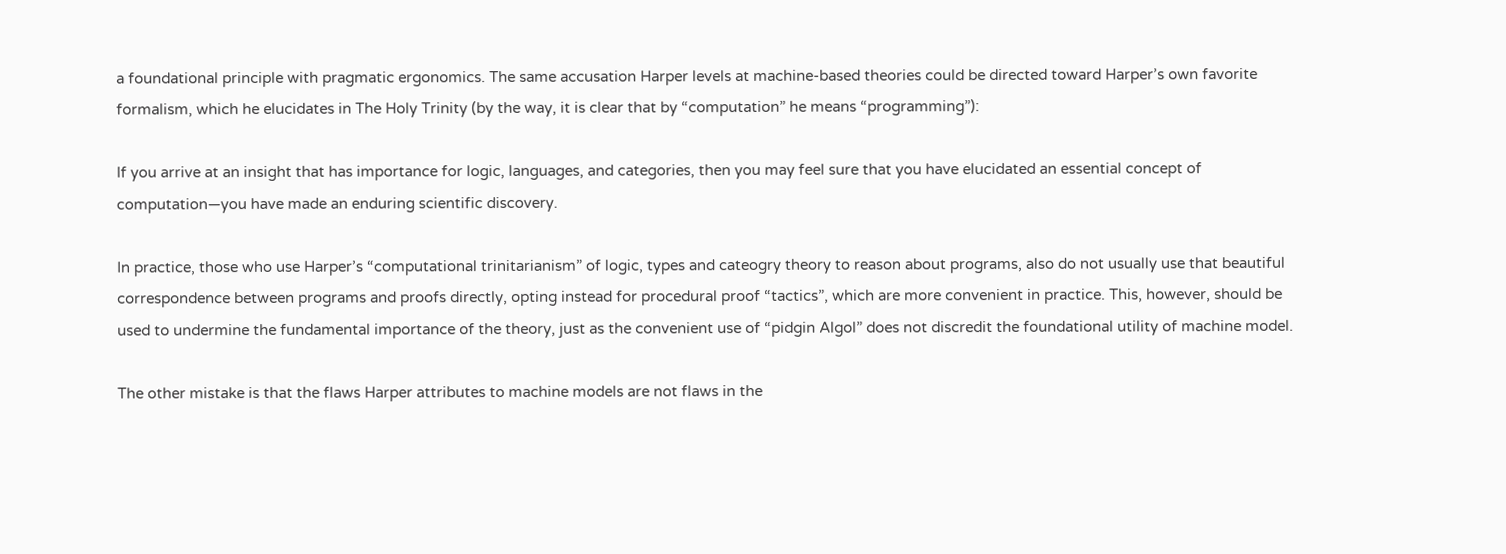a foundational principle with pragmatic ergonomics. The same accusation Harper levels at machine-based theories could be directed toward Harper’s own favorite formalism, which he elucidates in The Holy Trinity (by the way, it is clear that by “computation” he means “programming”):

If you arrive at an insight that has importance for logic, languages, and categories, then you may feel sure that you have elucidated an essential concept of computation—you have made an enduring scientific discovery.

In practice, those who use Harper’s “computational trinitarianism” of logic, types and cateogry theory to reason about programs, also do not usually use that beautiful correspondence between programs and proofs directly, opting instead for procedural proof “tactics”, which are more convenient in practice. This, however, should be used to undermine the fundamental importance of the theory, just as the convenient use of “pidgin Algol” does not discredit the foundational utility of machine model.

The other mistake is that the flaws Harper attributes to machine models are not flaws in the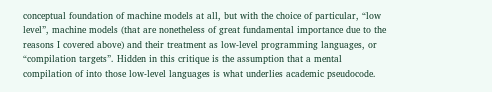conceptual foundation of machine models at all, but with the choice of particular, “low level”, machine models (that are nonetheless of great fundamental importance due to the reasons I covered above) and their treatment as low-level programming languages, or “compilation targets”. Hidden in this critique is the assumption that a mental compilation of into those low-level languages is what underlies academic pseudocode.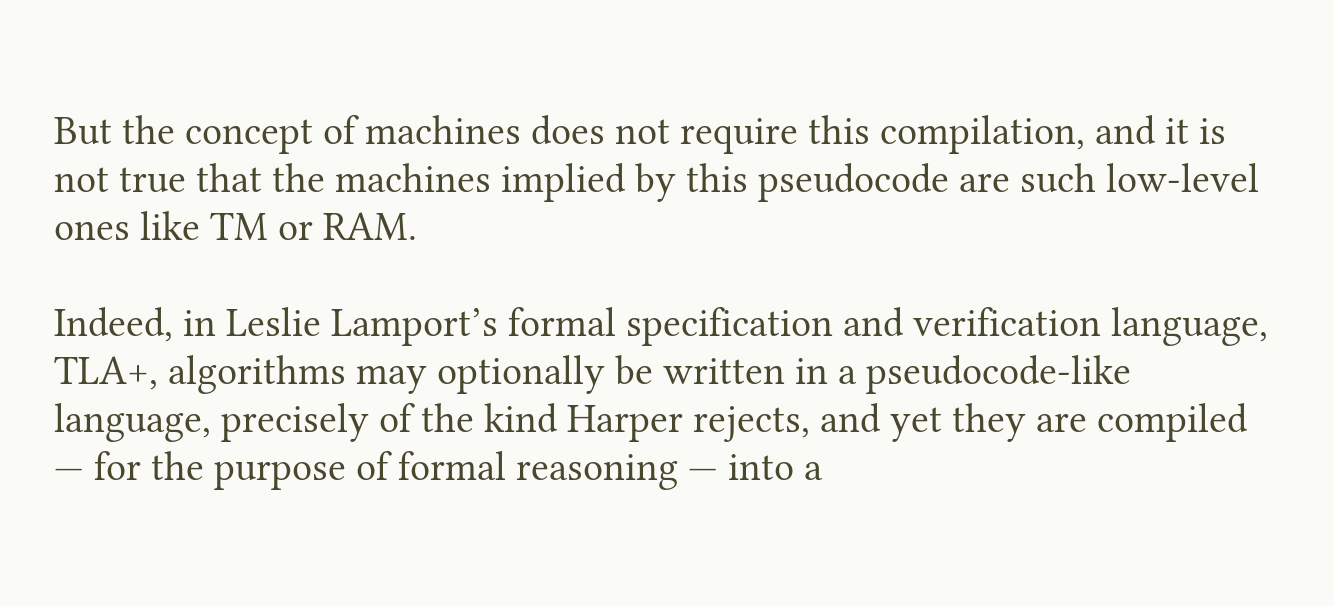But the concept of machines does not require this compilation, and it is not true that the machines implied by this pseudocode are such low-level ones like TM or RAM.

Indeed, in Leslie Lamport’s formal specification and verification language, TLA+, algorithms may optionally be written in a pseudocode-like language, precisely of the kind Harper rejects, and yet they are compiled — for the purpose of formal reasoning — into a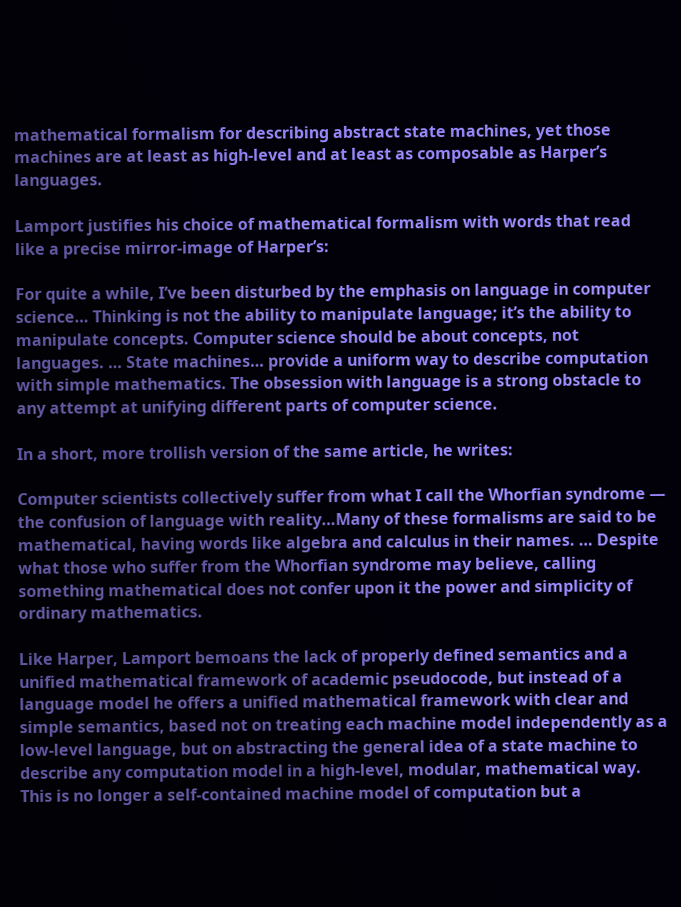mathematical formalism for describing abstract state machines, yet those machines are at least as high-level and at least as composable as Harper’s languages.

Lamport justifies his choice of mathematical formalism with words that read like a precise mirror-image of Harper’s:

For quite a while, I’ve been disturbed by the emphasis on language in computer science… Thinking is not the ability to manipulate language; it’s the ability to manipulate concepts. Computer science should be about concepts, not languages. … State machines… provide a uniform way to describe computation with simple mathematics. The obsession with language is a strong obstacle to any attempt at unifying different parts of computer science.

In a short, more trollish version of the same article, he writes:

Computer scientists collectively suffer from what I call the Whorfian syndrome — the confusion of language with reality…Many of these formalisms are said to be mathematical, having words like algebra and calculus in their names. … Despite what those who suffer from the Whorfian syndrome may believe, calling something mathematical does not confer upon it the power and simplicity of ordinary mathematics.

Like Harper, Lamport bemoans the lack of properly defined semantics and a unified mathematical framework of academic pseudocode, but instead of a language model he offers a unified mathematical framework with clear and simple semantics, based not on treating each machine model independently as a low-level language, but on abstracting the general idea of a state machine to describe any computation model in a high-level, modular, mathematical way. This is no longer a self-contained machine model of computation but a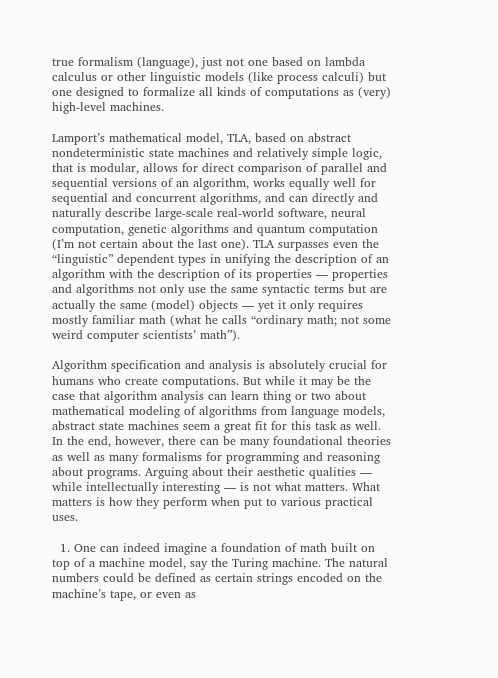true formalism (language), just not one based on lambda calculus or other linguistic models (like process calculi) but one designed to formalize all kinds of computations as (very) high-level machines.

Lamport’s mathematical model, TLA, based on abstract nondeterministic state machines and relatively simple logic, that is modular, allows for direct comparison of parallel and sequential versions of an algorithm, works equally well for sequential and concurrent algorithms, and can directly and naturally describe large-scale real-world software, neural computation, genetic algorithms and quantum computation (I’m not certain about the last one). TLA surpasses even the “linguistic” dependent types in unifying the description of an algorithm with the description of its properties — properties and algorithms not only use the same syntactic terms but are actually the same (model) objects — yet it only requires mostly familiar math (what he calls “ordinary math; not some weird computer scientists’ math”).

Algorithm specification and analysis is absolutely crucial for humans who create computations. But while it may be the case that algorithm analysis can learn thing or two about mathematical modeling of algorithms from language models, abstract state machines seem a great fit for this task as well. In the end, however, there can be many foundational theories as well as many formalisms for programming and reasoning about programs. Arguing about their aesthetic qualities — while intellectually interesting — is not what matters. What matters is how they perform when put to various practical uses.

  1. One can indeed imagine a foundation of math built on top of a machine model, say the Turing machine. The natural numbers could be defined as certain strings encoded on the machine’s tape, or even as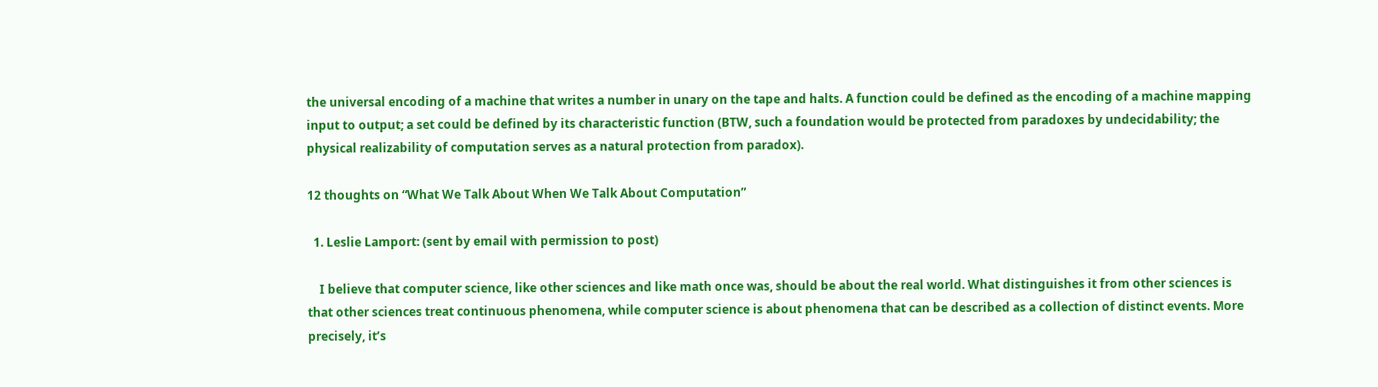the universal encoding of a machine that writes a number in unary on the tape and halts. A function could be defined as the encoding of a machine mapping input to output; a set could be defined by its characteristic function (BTW, such a foundation would be protected from paradoxes by undecidability; the physical realizability of computation serves as a natural protection from paradox).

12 thoughts on “What We Talk About When We Talk About Computation”

  1. Leslie Lamport: (sent by email with permission to post)

    I believe that computer science, like other sciences and like math once was, should be about the real world. What distinguishes it from other sciences is that other sciences treat continuous phenomena, while computer science is about phenomena that can be described as a collection of distinct events. More precisely, it’s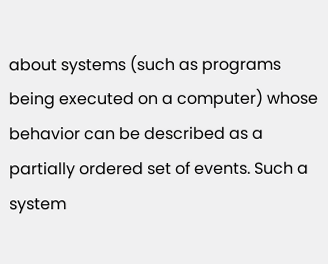about systems (such as programs being executed on a computer) whose behavior can be described as a partially ordered set of events. Such a system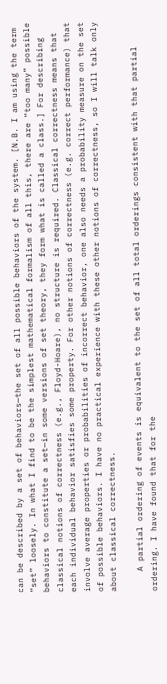can be described by a set of behaviors—the set of all possible behaviors of the system. [N.B. I am using the term “set” loosely. In what I find to be the simplest mathematical formalism of all this, there are “too many” possible behaviors to constitute a set—in some versions of set theory, they form what is called a class.] For describing classical notions of correctness (e.g., Floyd-Hoare), no structure is required. Classical correctness means that each individual behavior satisfies some property. For other notions of correctness (e.g. correct performance) that involve average properties or probabilities of incorrect behavior, one also needs a probability measure on the set of possible behaviors. I have no practical experience with these other notions of correctness, so I will talk only about classical correctness.

    A partial ordering of events is equivalent to the set of all total orderings consistent with that partial ordering. I have found that for the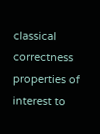classical correctness properties of interest to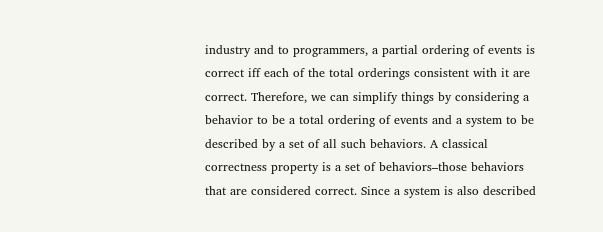industry and to programmers, a partial ordering of events is correct iff each of the total orderings consistent with it are correct. Therefore, we can simplify things by considering a behavior to be a total ordering of events and a system to be described by a set of all such behaviors. A classical correctness property is a set of behaviors–those behaviors that are considered correct. Since a system is also described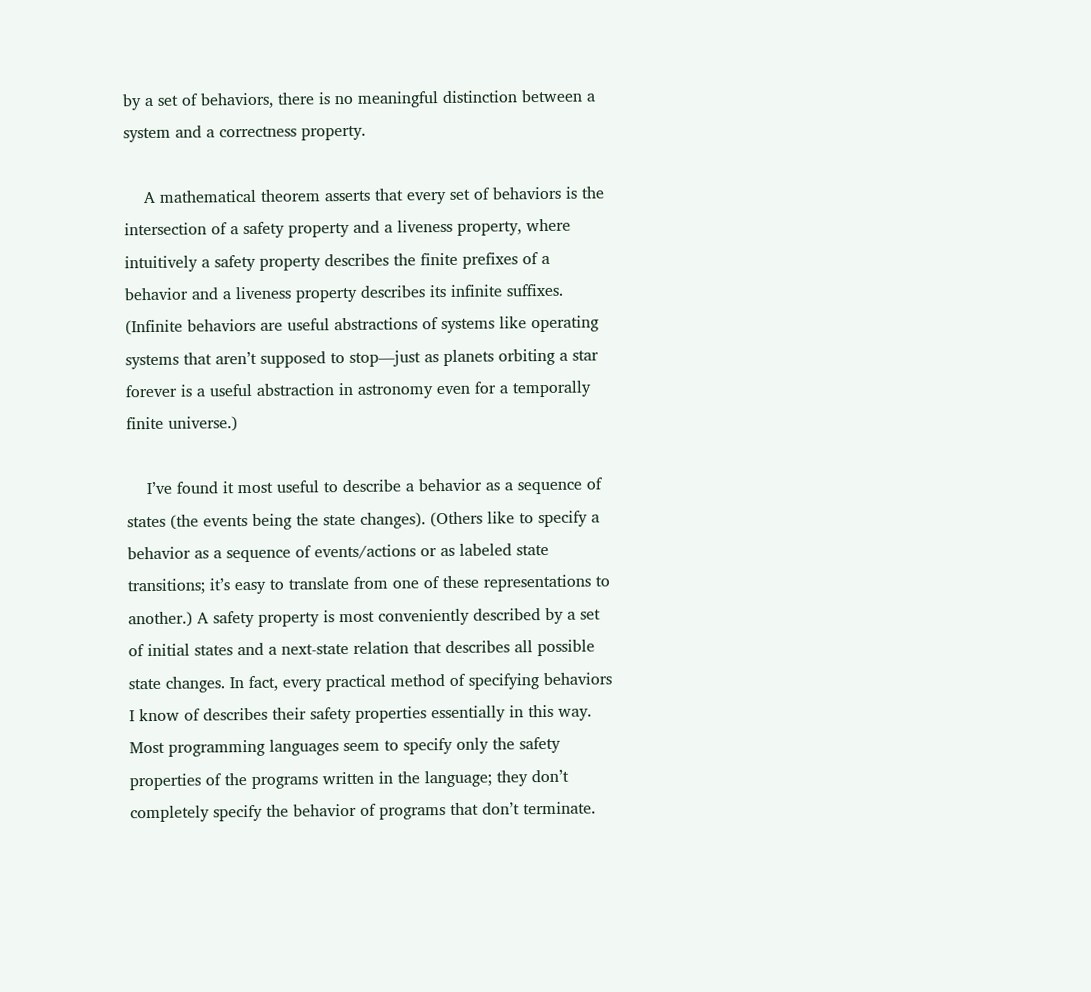by a set of behaviors, there is no meaningful distinction between a system and a correctness property.

    A mathematical theorem asserts that every set of behaviors is the intersection of a safety property and a liveness property, where intuitively a safety property describes the finite prefixes of a behavior and a liveness property describes its infinite suffixes. (Infinite behaviors are useful abstractions of systems like operating systems that aren’t supposed to stop—just as planets orbiting a star forever is a useful abstraction in astronomy even for a temporally finite universe.)

    I’ve found it most useful to describe a behavior as a sequence of states (the events being the state changes). (Others like to specify a behavior as a sequence of events/actions or as labeled state transitions; it’s easy to translate from one of these representations to another.) A safety property is most conveniently described by a set of initial states and a next-state relation that describes all possible state changes. In fact, every practical method of specifying behaviors I know of describes their safety properties essentially in this way. Most programming languages seem to specify only the safety properties of the programs written in the language; they don’t completely specify the behavior of programs that don’t terminate.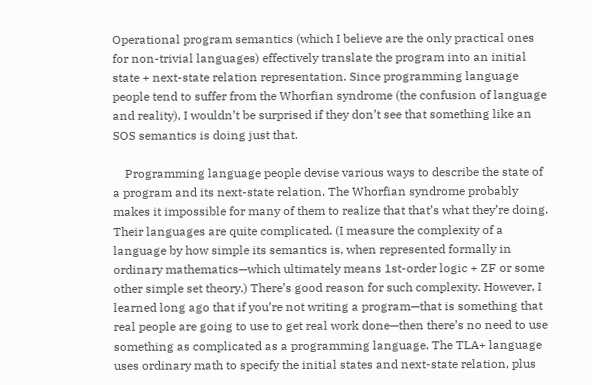Operational program semantics (which I believe are the only practical ones for non-trivial languages) effectively translate the program into an initial state + next-state relation representation. Since programming language people tend to suffer from the Whorfian syndrome (the confusion of language and reality), I wouldn’t be surprised if they don’t see that something like an SOS semantics is doing just that.

    Programming language people devise various ways to describe the state of a program and its next-state relation. The Whorfian syndrome probably makes it impossible for many of them to realize that that’s what they’re doing. Their languages are quite complicated. (I measure the complexity of a language by how simple its semantics is, when represented formally in ordinary mathematics—which ultimately means 1st-order logic + ZF or some other simple set theory.) There’s good reason for such complexity. However, I learned long ago that if you’re not writing a program—that is something that real people are going to use to get real work done—then there’s no need to use something as complicated as a programming language. The TLA+ language uses ordinary math to specify the initial states and next-state relation, plus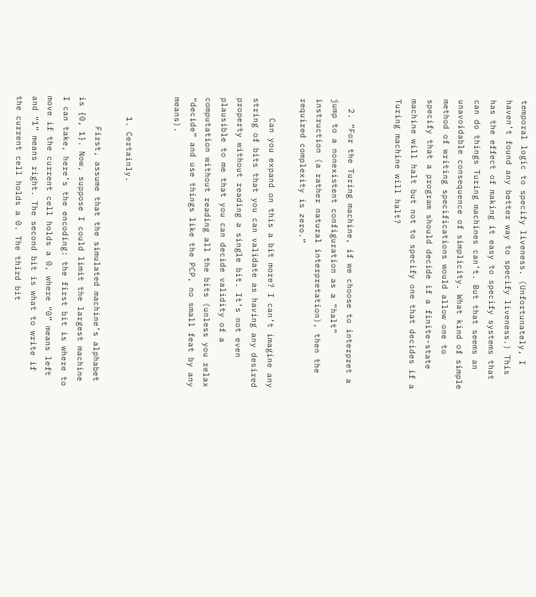temporal logic to specify liveness. (Unfortunately, I haven’t found any better way to specify liveness.) This has the effect of making it easy to specify systems that can do things Turing machines can’t. But that seems an unavoidable consequence of simplicity. What kind of simple method of writing specifications would allow one to specify that a program should decide if a finite-state machine will halt but not to specify one that decides if a Turing machine will halt?


  2. “For the Turing machine, if we choose to interpret a jump to a nonexistent configuration as a “halt” instruction (a rather natural interpretation), then the required complexity is zero.”

    Can you expand on this a bit more? I can’t imagine any string of bits that you can validate as having any desired property without reading a single bit. It’s not even plausible to me that you can decide validity of a computation without reading all the bits (unless you relax “decide” and use things like the PCP, no small feat by any means).


    1. Certainly.

      First, assume that the simulated machine’s alphabet is {0, 1}. Now, suppose I could limit the largest machine I can take, here’s the encoding: the first bit is where to move if the current cell holds a 0, where “0” means left and “1” means right. The second bit is what to write if the current cell holds a 0. The third bit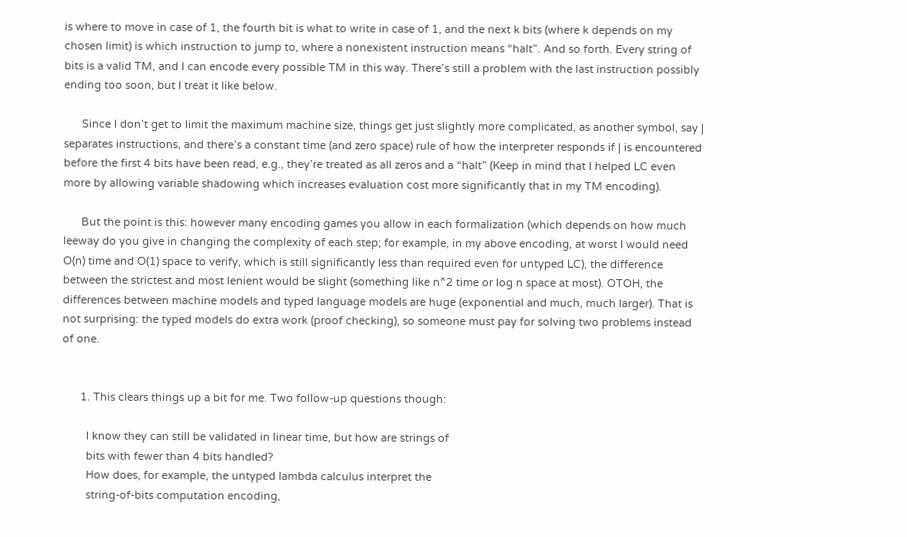is where to move in case of 1, the fourth bit is what to write in case of 1, and the next k bits (where k depends on my chosen limit) is which instruction to jump to, where a nonexistent instruction means “halt”. And so forth. Every string of bits is a valid TM, and I can encode every possible TM in this way. There’s still a problem with the last instruction possibly ending too soon, but I treat it like below.

      Since I don’t get to limit the maximum machine size, things get just slightly more complicated, as another symbol, say | separates instructions, and there’s a constant time (and zero space) rule of how the interpreter responds if | is encountered before the first 4 bits have been read, e.g., they’re treated as all zeros and a “halt” (Keep in mind that I helped LC even more by allowing variable shadowing which increases evaluation cost more significantly that in my TM encoding).

      But the point is this: however many encoding games you allow in each formalization (which depends on how much leeway do you give in changing the complexity of each step; for example, in my above encoding, at worst I would need O(n) time and O(1) space to verify, which is still significantly less than required even for untyped LC), the difference between the strictest and most lenient would be slight (something like n^2 time or log n space at most). OTOH, the differences between machine models and typed language models are huge (exponential and much, much larger). That is not surprising: the typed models do extra work (proof checking), so someone must pay for solving two problems instead of one.


      1. This clears things up a bit for me. Two follow-up questions though:

        I know they can still be validated in linear time, but how are strings of
        bits with fewer than 4 bits handled?
        How does, for example, the untyped lambda calculus interpret the
        string-of-bits computation encoding,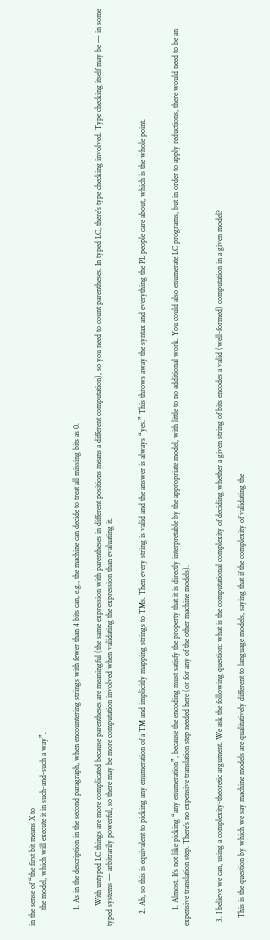in the sense of “the first bit means X to
        the model, which will execute it in such-and-such a way”.


        1. As in the description in the second paragraph, when encountering strings with fewer than 4 bits can, e.g., the machine can decide to treat all missing bits as 0.

          With untyped LC things are more complicated because parentheses are meaningful (the same expression with parentheses in different positions means a different computation), so you need to count parentheses. In typed LC, there’s type checking involved. Type checking itself may be — in some typed systems — arbitrarily powerful, so there may be more computation involved when validating the expression than evaluating it.


      2. Ah, so this is equivalent to picking any enumeration of a TM and implicitly mapping strings to TMs. Then every string is valid and the answer is always “yes.” This throws away the syntax and everything the PL people care about, which is the whole point.


        1. Almost. It’s not like picking “any enumeration”, because the encoding must satisfy the property that it is directly interpretable by the appropriate model, with little to no additional work. You could also enumerate LC programs, but in order to apply reductions, there would need to be an expensive translation step. There’s no expensive translation step needed here (or for any of the other machine models).


  3. I believe we can, using a complexity-theoretic argument. We ask the following question: what is the computational complexity of deciding whether a given string of bits encodes a valid (well-formed) computation in a given model?

    This is the question by which we say machine models are qualitatively different to language models, saying that if the complexity of validating the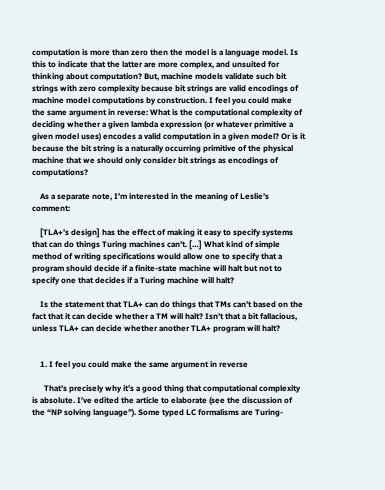computation is more than zero then the model is a language model. Is this to indicate that the latter are more complex, and unsuited for thinking about computation? But, machine models validate such bit strings with zero complexity because bit strings are valid encodings of machine model computations by construction. I feel you could make the same argument in reverse: What is the computational complexity of deciding whether a given lambda expression (or whatever primitive a given model uses) encodes a valid computation in a given model? Or is it because the bit string is a naturally occurring primitive of the physical machine that we should only consider bit strings as encodings of computations?

    As a separate note, I’m interested in the meaning of Leslie’s comment:

    [TLA+’s design] has the effect of making it easy to specify systems that can do things Turing machines can’t. […] What kind of simple method of writing specifications would allow one to specify that a program should decide if a finite-state machine will halt but not to specify one that decides if a Turing machine will halt?

    Is the statement that TLA+ can do things that TMs can’t based on the fact that it can decide whether a TM will halt? Isn’t that a bit fallacious, unless TLA+ can decide whether another TLA+ program will halt?


    1. I feel you could make the same argument in reverse

      That’s precisely why it’s a good thing that computational complexity is absolute. I’ve edited the article to elaborate (see the discussion of the “NP solving language”). Some typed LC formalisms are Turing-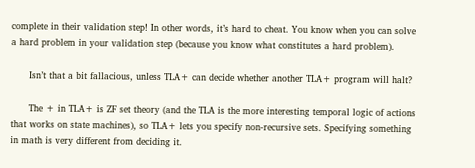complete in their validation step! In other words, it’s hard to cheat. You know when you can solve a hard problem in your validation step (because you know what constitutes a hard problem).

      Isn’t that a bit fallacious, unless TLA+ can decide whether another TLA+ program will halt?

      The + in TLA+ is ZF set theory (and the TLA is the more interesting temporal logic of actions that works on state machines), so TLA+ lets you specify non-recursive sets. Specifying something in math is very different from deciding it.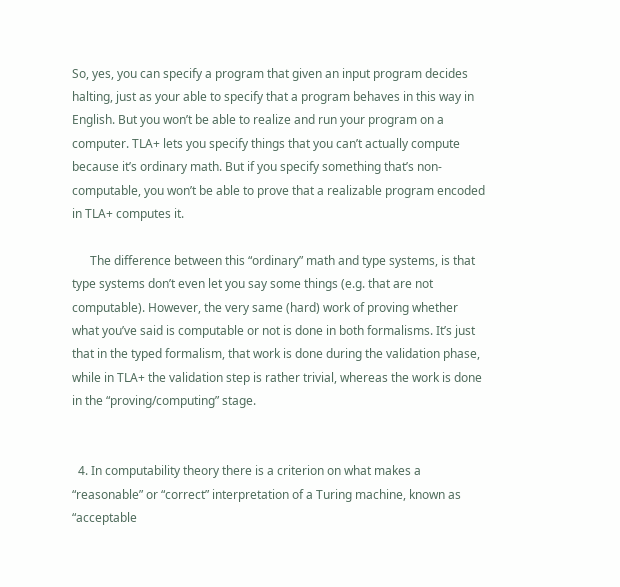So, yes, you can specify a program that given an input program decides halting, just as your able to specify that a program behaves in this way in English. But you won’t be able to realize and run your program on a computer. TLA+ lets you specify things that you can’t actually compute because it’s ordinary math. But if you specify something that’s non-computable, you won’t be able to prove that a realizable program encoded in TLA+ computes it.

      The difference between this “ordinary” math and type systems, is that type systems don’t even let you say some things (e.g. that are not computable). However, the very same (hard) work of proving whether what you’ve said is computable or not is done in both formalisms. It’s just that in the typed formalism, that work is done during the validation phase, while in TLA+ the validation step is rather trivial, whereas the work is done in the “proving/computing” stage.


  4. In computability theory there is a criterion on what makes a “reasonable” or “correct” interpretation of a Turing machine, known as “acceptable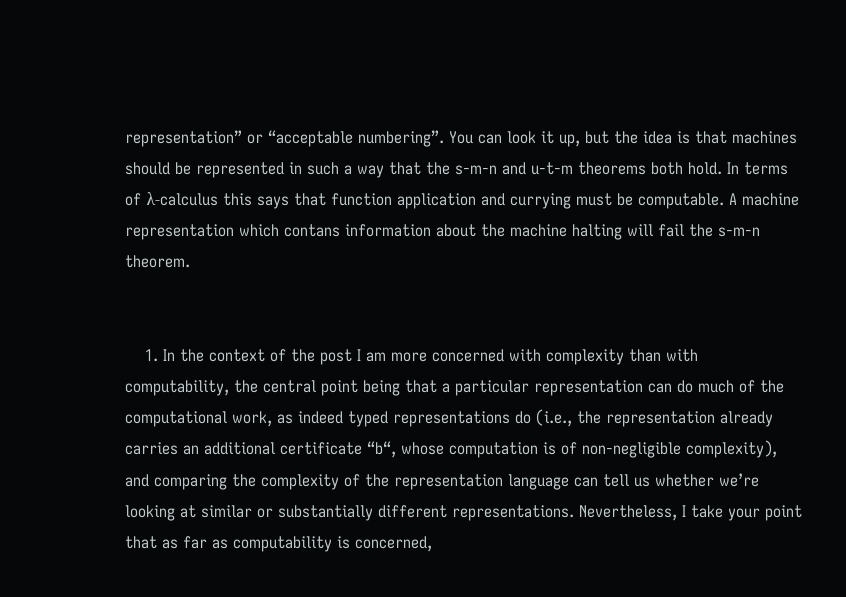representation” or “acceptable numbering”. You can look it up, but the idea is that machines should be represented in such a way that the s-m-n and u-t-m theorems both hold. In terms of λ-calculus this says that function application and currying must be computable. A machine representation which contans information about the machine halting will fail the s-m-n theorem.


    1. In the context of the post I am more concerned with complexity than with computability, the central point being that a particular representation can do much of the computational work, as indeed typed representations do (i.e., the representation already carries an additional certificate “b“, whose computation is of non-negligible complexity), and comparing the complexity of the representation language can tell us whether we’re looking at similar or substantially different representations. Nevertheless, I take your point that as far as computability is concerned,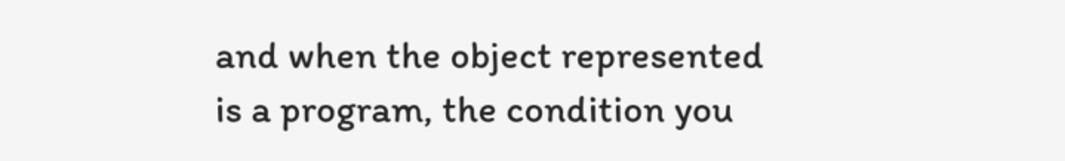and when the object represented is a program, the condition you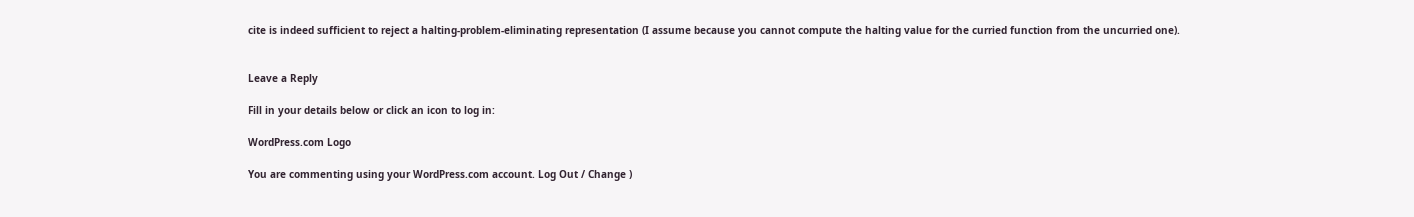cite is indeed sufficient to reject a halting-problem-eliminating representation (I assume because you cannot compute the halting value for the curried function from the uncurried one).


Leave a Reply

Fill in your details below or click an icon to log in:

WordPress.com Logo

You are commenting using your WordPress.com account. Log Out / Change )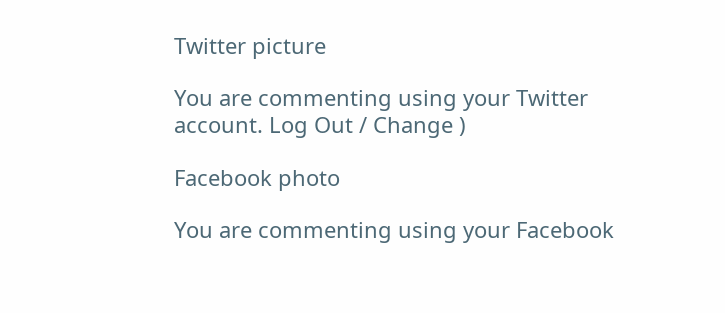Twitter picture

You are commenting using your Twitter account. Log Out / Change )

Facebook photo

You are commenting using your Facebook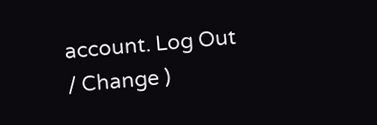account. Log Out / Change )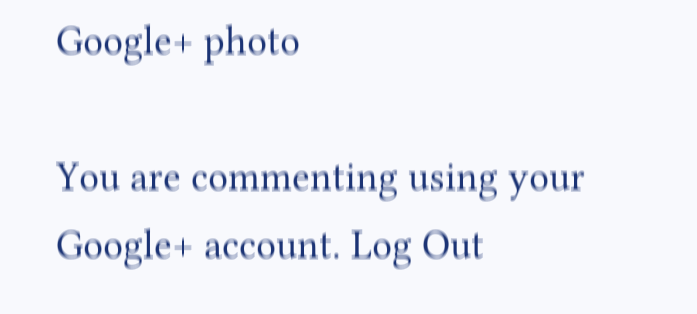Google+ photo

You are commenting using your Google+ account. Log Out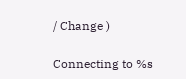/ Change )

Connecting to %s